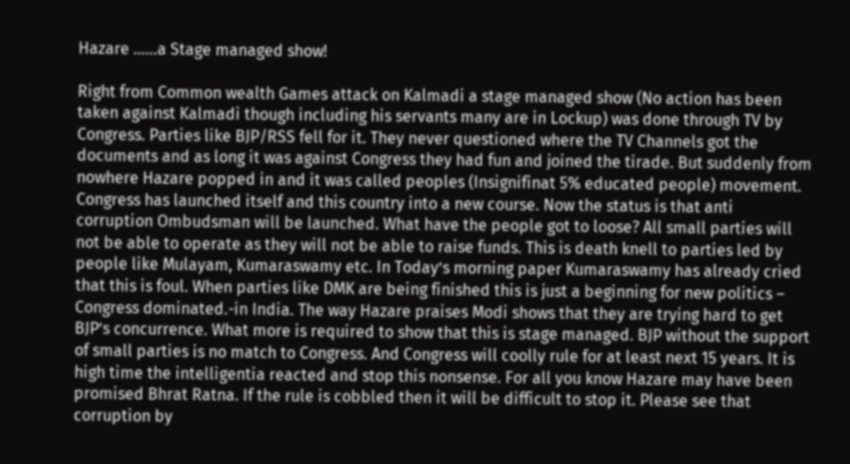Hazare ……a Stage managed show!

Right from Common wealth Games attack on Kalmadi a stage managed show (No action has been taken against Kalmadi though including his servants many are in Lockup) was done through TV by Congress. Parties like BJP/RSS fell for it. They never questioned where the TV Channels got the documents and as long it was against Congress they had fun and joined the tirade. But suddenly from nowhere Hazare popped in and it was called peoples (Insignifinat 5% educated people) movement. Congress has launched itself and this country into a new course. Now the status is that anti corruption Ombudsman will be launched. What have the people got to loose? All small parties will not be able to operate as they will not be able to raise funds. This is death knell to parties led by people like Mulayam, Kumaraswamy etc. In Today’s morning paper Kumaraswamy has already cried that this is foul. When parties like DMK are being finished this is just a beginning for new politics – Congress dominated.-in India. The way Hazare praises Modi shows that they are trying hard to get BJP’s concurrence. What more is required to show that this is stage managed. BJP without the support of small parties is no match to Congress. And Congress will coolly rule for at least next 15 years. It is high time the intelligentia reacted and stop this nonsense. For all you know Hazare may have been promised Bhrat Ratna. If the rule is cobbled then it will be difficult to stop it. Please see that corruption by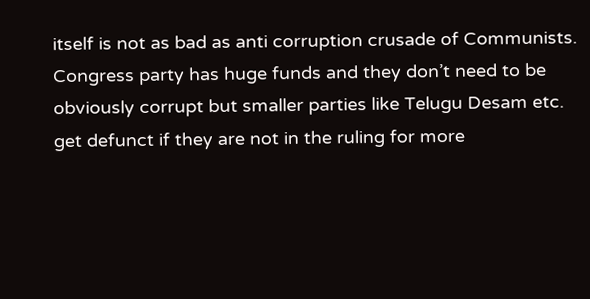itself is not as bad as anti corruption crusade of Communists. Congress party has huge funds and they don’t need to be obviously corrupt but smaller parties like Telugu Desam etc. get defunct if they are not in the ruling for more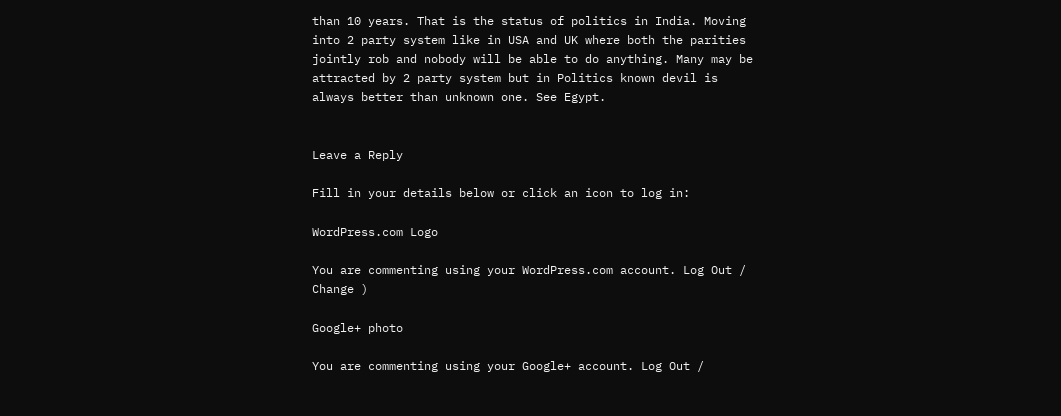than 10 years. That is the status of politics in India. Moving into 2 party system like in USA and UK where both the parities jointly rob and nobody will be able to do anything. Many may be attracted by 2 party system but in Politics known devil is always better than unknown one. See Egypt.


Leave a Reply

Fill in your details below or click an icon to log in:

WordPress.com Logo

You are commenting using your WordPress.com account. Log Out /  Change )

Google+ photo

You are commenting using your Google+ account. Log Out /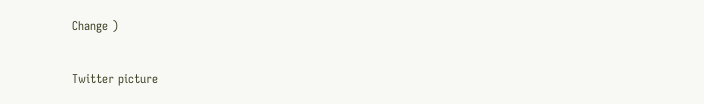Change )

Twitter picture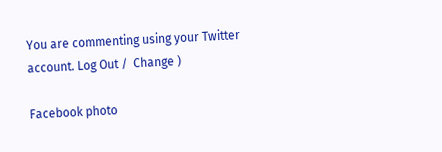You are commenting using your Twitter account. Log Out /  Change )

Facebook photo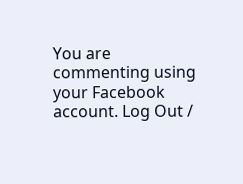You are commenting using your Facebook account. Log Out /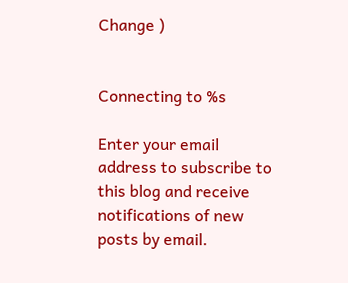Change )


Connecting to %s

Enter your email address to subscribe to this blog and receive notifications of new posts by email.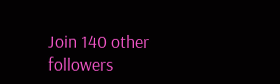Join 140 other followers